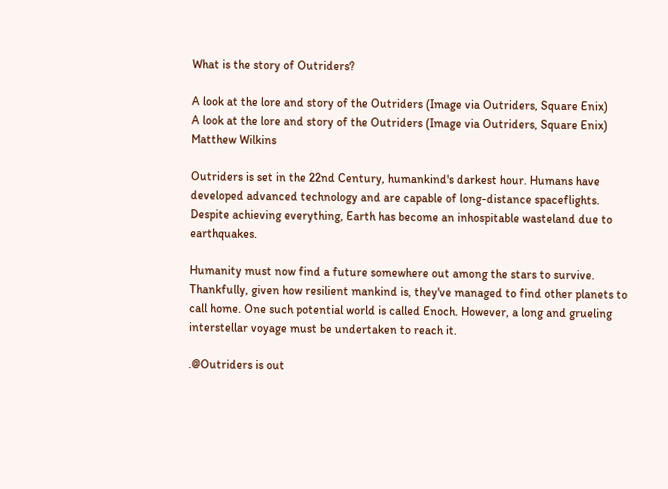What is the story of Outriders?

A look at the lore and story of the Outriders (Image via Outriders, Square Enix)
A look at the lore and story of the Outriders (Image via Outriders, Square Enix)
Matthew Wilkins

Outriders is set in the 22nd Century, humankind's darkest hour. Humans have developed advanced technology and are capable of long-distance spaceflights. Despite achieving everything, Earth has become an inhospitable wasteland due to earthquakes.

Humanity must now find a future somewhere out among the stars to survive. Thankfully, given how resilient mankind is, they've managed to find other planets to call home. One such potential world is called Enoch. However, a long and grueling interstellar voyage must be undertaken to reach it.

.@Outriders is out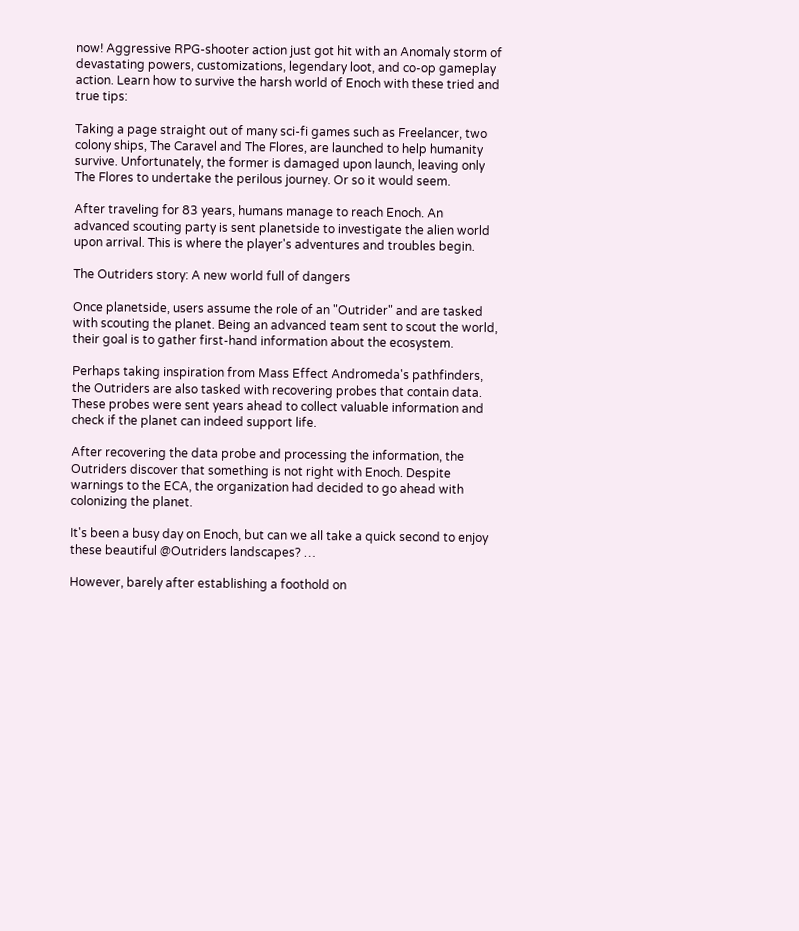now! Aggressive RPG-shooter action just got hit with an Anomaly storm of devastating powers, customizations, legendary loot, and co-op gameplay action. Learn how to survive the harsh world of Enoch with these tried and true tips:

Taking a page straight out of many sci-fi games such as Freelancer, two colony ships, The Caravel and The Flores, are launched to help humanity survive. Unfortunately, the former is damaged upon launch, leaving only The Flores to undertake the perilous journey. Or so it would seem.

After traveling for 83 years, humans manage to reach Enoch. An advanced scouting party is sent planetside to investigate the alien world upon arrival. This is where the player's adventures and troubles begin.

The Outriders story: A new world full of dangers

Once planetside, users assume the role of an "Outrider" and are tasked with scouting the planet. Being an advanced team sent to scout the world, their goal is to gather first-hand information about the ecosystem.

Perhaps taking inspiration from Mass Effect Andromeda's pathfinders, the Outriders are also tasked with recovering probes that contain data. These probes were sent years ahead to collect valuable information and check if the planet can indeed support life.

After recovering the data probe and processing the information, the Outriders discover that something is not right with Enoch. Despite warnings to the ECA, the organization had decided to go ahead with colonizing the planet.

It's been a busy day on Enoch, but can we all take a quick second to enjoy these beautiful @Outriders landscapes? …

However, barely after establishing a foothold on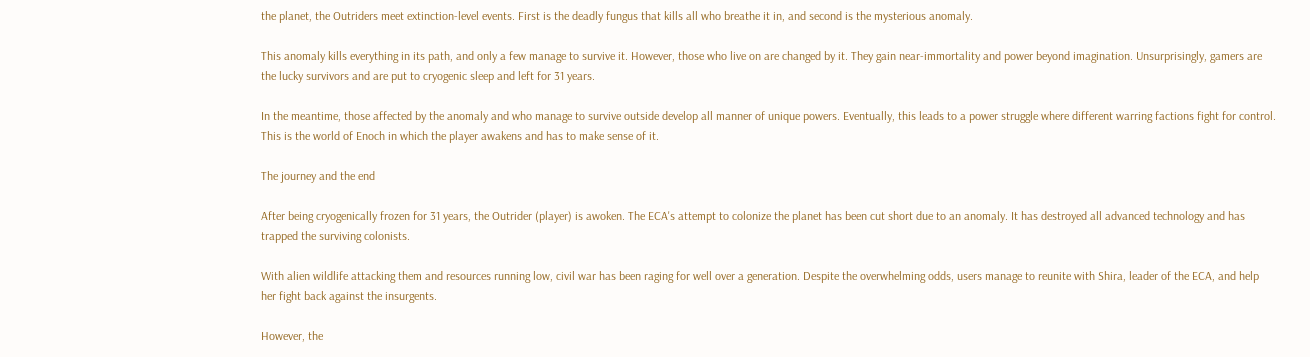the planet, the Outriders meet extinction-level events. First is the deadly fungus that kills all who breathe it in, and second is the mysterious anomaly.

This anomaly kills everything in its path, and only a few manage to survive it. However, those who live on are changed by it. They gain near-immortality and power beyond imagination. Unsurprisingly, gamers are the lucky survivors and are put to cryogenic sleep and left for 31 years.

In the meantime, those affected by the anomaly and who manage to survive outside develop all manner of unique powers. Eventually, this leads to a power struggle where different warring factions fight for control. This is the world of Enoch in which the player awakens and has to make sense of it.

The journey and the end

After being cryogenically frozen for 31 years, the Outrider (player) is awoken. The ECA's attempt to colonize the planet has been cut short due to an anomaly. It has destroyed all advanced technology and has trapped the surviving colonists.

With alien wildlife attacking them and resources running low, civil war has been raging for well over a generation. Despite the overwhelming odds, users manage to reunite with Shira, leader of the ECA, and help her fight back against the insurgents.

However, the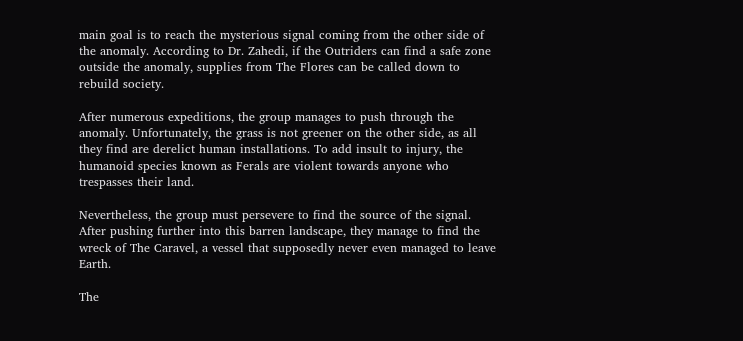main goal is to reach the mysterious signal coming from the other side of the anomaly. According to Dr. Zahedi, if the Outriders can find a safe zone outside the anomaly, supplies from The Flores can be called down to rebuild society.

After numerous expeditions, the group manages to push through the anomaly. Unfortunately, the grass is not greener on the other side, as all they find are derelict human installations. To add insult to injury, the humanoid species known as Ferals are violent towards anyone who trespasses their land.

Nevertheless, the group must persevere to find the source of the signal. After pushing further into this barren landscape, they manage to find the wreck of The Caravel, a vessel that supposedly never even managed to leave Earth.

The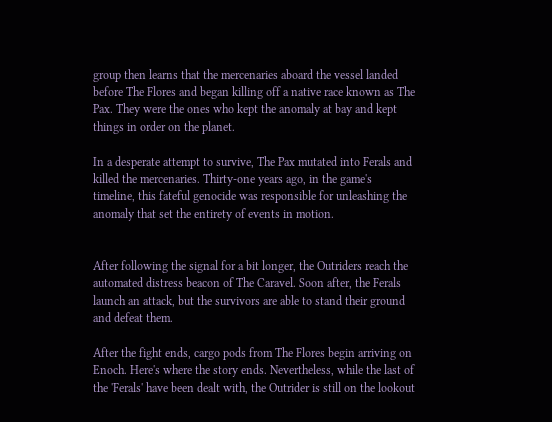group then learns that the mercenaries aboard the vessel landed before The Flores and began killing off a native race known as The Pax. They were the ones who kept the anomaly at bay and kept things in order on the planet.

In a desperate attempt to survive, The Pax mutated into Ferals and killed the mercenaries. Thirty-one years ago, in the game's timeline, this fateful genocide was responsible for unleashing the anomaly that set the entirety of events in motion.


After following the signal for a bit longer, the Outriders reach the automated distress beacon of The Caravel. Soon after, the Ferals launch an attack, but the survivors are able to stand their ground and defeat them.

After the fight ends, cargo pods from The Flores begin arriving on Enoch. Here's where the story ends. Nevertheless, while the last of the 'Ferals' have been dealt with, the Outrider is still on the lookout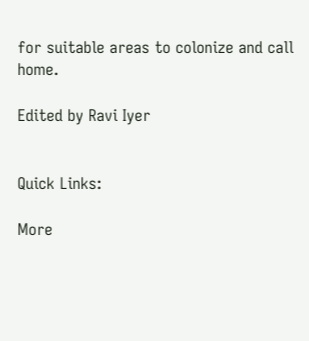for suitable areas to colonize and call home.

Edited by Ravi Iyer


Quick Links:

More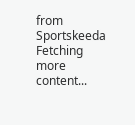from Sportskeeda
Fetching more content...